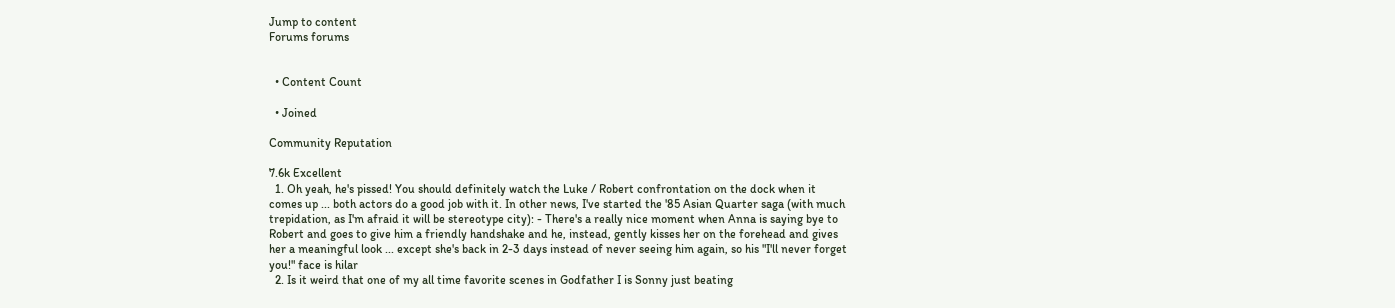Jump to content
Forums forums


  • Content Count

  • Joined

Community Reputation

7.6k Excellent
  1. Oh yeah, he's pissed! You should definitely watch the Luke / Robert confrontation on the dock when it comes up ... both actors do a good job with it. In other news, I've started the '85 Asian Quarter saga (with much trepidation, as I'm afraid it will be stereotype city): - There's a really nice moment when Anna is saying bye to Robert and goes to give him a friendly handshake and he, instead, gently kisses her on the forehead and gives her a meaningful look ... except she's back in 2-3 days instead of never seeing him again, so his "I'll never forget you!" face is hilar
  2. Is it weird that one of my all time favorite scenes in Godfather I is Sonny just beating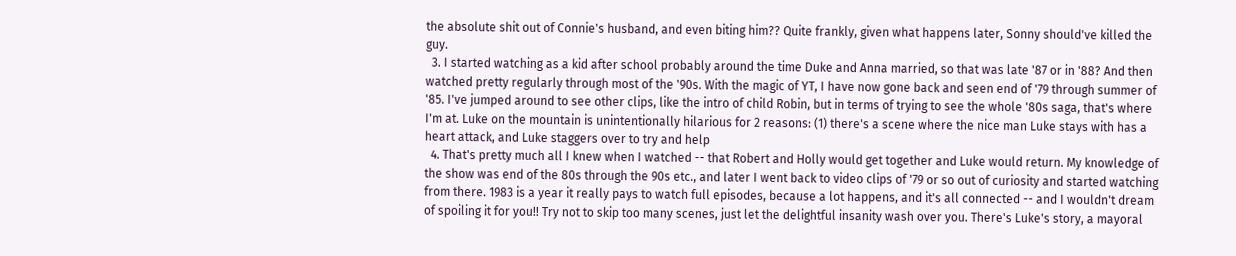the absolute shit out of Connie's husband, and even biting him?? Quite frankly, given what happens later, Sonny should've killed the guy.
  3. I started watching as a kid after school probably around the time Duke and Anna married, so that was late '87 or in '88? And then watched pretty regularly through most of the '90s. With the magic of YT, I have now gone back and seen end of '79 through summer of '85. I've jumped around to see other clips, like the intro of child Robin, but in terms of trying to see the whole '80s saga, that's where I'm at. Luke on the mountain is unintentionally hilarious for 2 reasons: (1) there's a scene where the nice man Luke stays with has a heart attack, and Luke staggers over to try and help
  4. That's pretty much all I knew when I watched -- that Robert and Holly would get together and Luke would return. My knowledge of the show was end of the 80s through the 90s etc., and later I went back to video clips of '79 or so out of curiosity and started watching from there. 1983 is a year it really pays to watch full episodes, because a lot happens, and it's all connected -- and I wouldn't dream of spoiling it for you!! Try not to skip too many scenes, just let the delightful insanity wash over you. There's Luke's story, a mayoral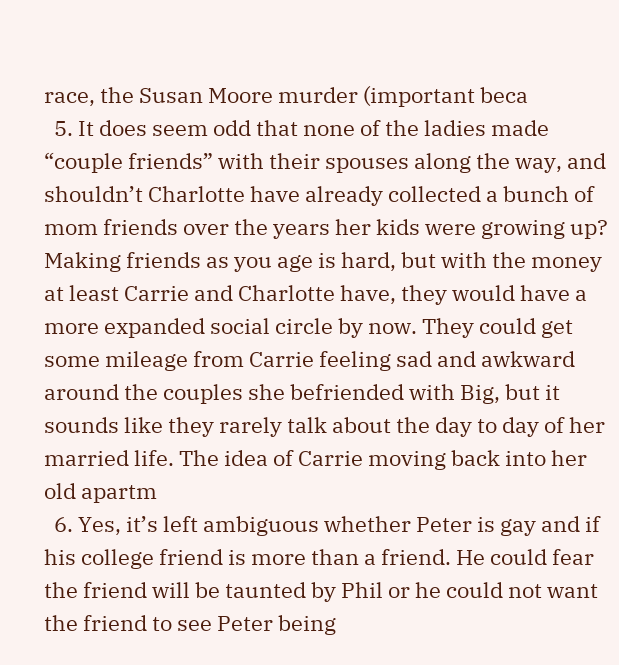race, the Susan Moore murder (important beca
  5. It does seem odd that none of the ladies made “couple friends” with their spouses along the way, and shouldn’t Charlotte have already collected a bunch of mom friends over the years her kids were growing up? Making friends as you age is hard, but with the money at least Carrie and Charlotte have, they would have a more expanded social circle by now. They could get some mileage from Carrie feeling sad and awkward around the couples she befriended with Big, but it sounds like they rarely talk about the day to day of her married life. The idea of Carrie moving back into her old apartm
  6. Yes, it’s left ambiguous whether Peter is gay and if his college friend is more than a friend. He could fear the friend will be taunted by Phil or he could not want the friend to see Peter being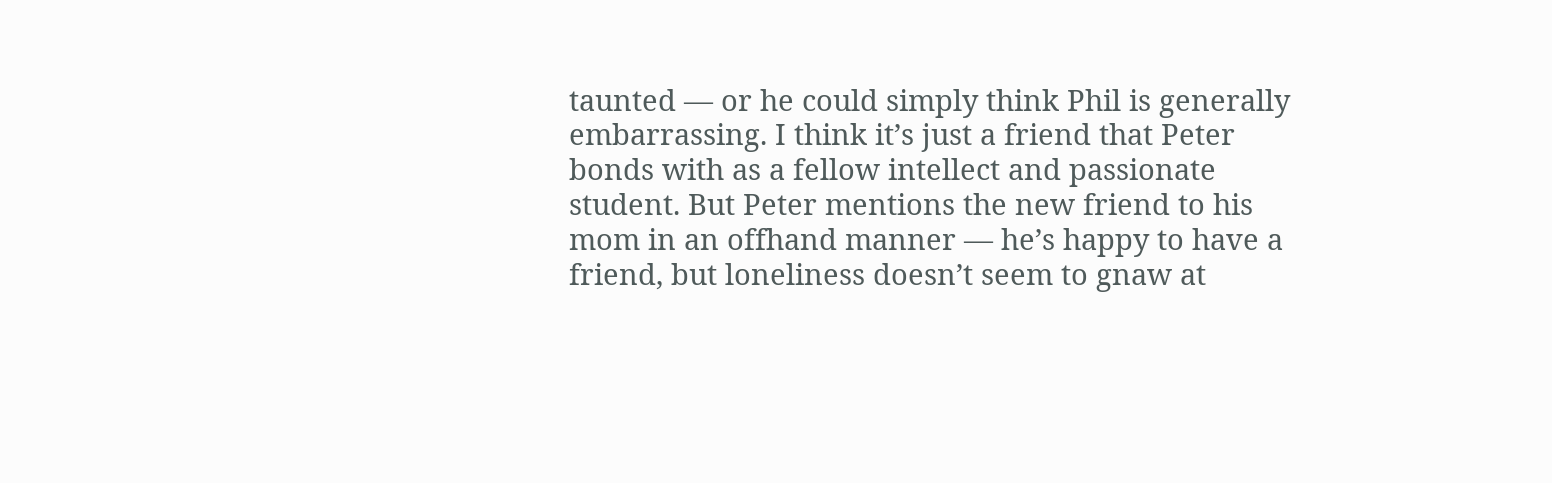taunted — or he could simply think Phil is generally embarrassing. I think it’s just a friend that Peter bonds with as a fellow intellect and passionate student. But Peter mentions the new friend to his mom in an offhand manner — he’s happy to have a friend, but loneliness doesn’t seem to gnaw at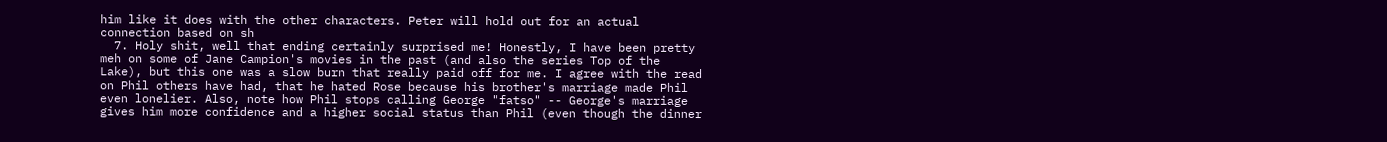him like it does with the other characters. Peter will hold out for an actual connection based on sh
  7. Holy shit, well that ending certainly surprised me! Honestly, I have been pretty meh on some of Jane Campion's movies in the past (and also the series Top of the Lake), but this one was a slow burn that really paid off for me. I agree with the read on Phil others have had, that he hated Rose because his brother's marriage made Phil even lonelier. Also, note how Phil stops calling George "fatso" -- George's marriage gives him more confidence and a higher social status than Phil (even though the dinner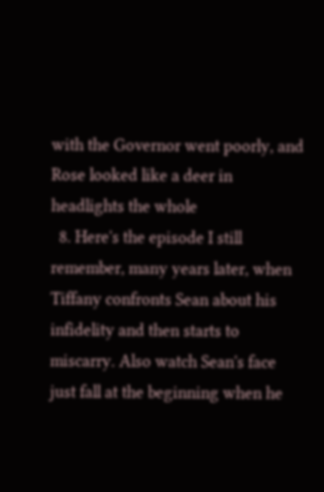with the Governor went poorly, and Rose looked like a deer in headlights the whole
  8. Here's the episode I still remember, many years later, when Tiffany confronts Sean about his infidelity and then starts to miscarry. Also watch Sean's face just fall at the beginning when he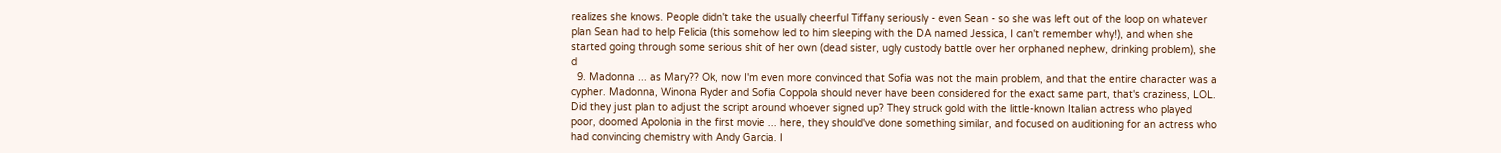realizes she knows. People didn't take the usually cheerful Tiffany seriously - even Sean - so she was left out of the loop on whatever plan Sean had to help Felicia (this somehow led to him sleeping with the DA named Jessica, I can't remember why!), and when she started going through some serious shit of her own (dead sister, ugly custody battle over her orphaned nephew, drinking problem), she d
  9. Madonna ... as Mary?? Ok, now I'm even more convinced that Sofia was not the main problem, and that the entire character was a cypher. Madonna, Winona Ryder and Sofia Coppola should never have been considered for the exact same part, that's craziness, LOL. Did they just plan to adjust the script around whoever signed up? They struck gold with the little-known Italian actress who played poor, doomed Apolonia in the first movie ... here, they should've done something similar, and focused on auditioning for an actress who had convincing chemistry with Andy Garcia. I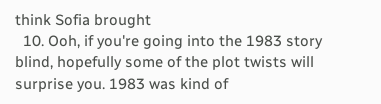think Sofia brought
  10. Ooh, if you're going into the 1983 story blind, hopefully some of the plot twists will surprise you. 1983 was kind of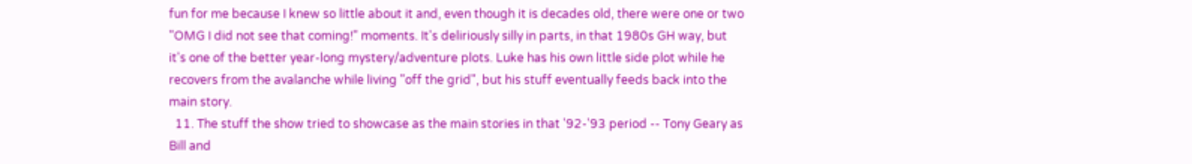fun for me because I knew so little about it and, even though it is decades old, there were one or two "OMG I did not see that coming!" moments. It's deliriously silly in parts, in that 1980s GH way, but it's one of the better year-long mystery/adventure plots. Luke has his own little side plot while he recovers from the avalanche while living "off the grid", but his stuff eventually feeds back into the main story.
  11. The stuff the show tried to showcase as the main stories in that '92-'93 period -- Tony Geary as Bill and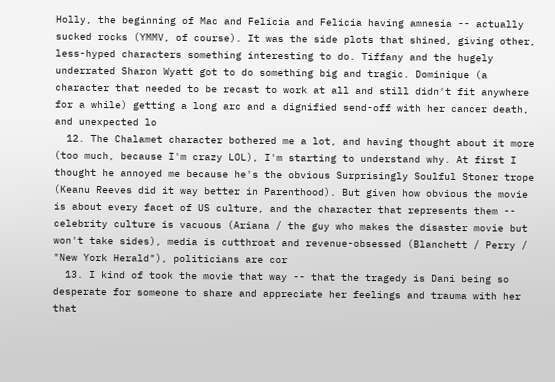Holly, the beginning of Mac and Felicia and Felicia having amnesia -- actually sucked rocks (YMMV, of course). It was the side plots that shined, giving other, less-hyped characters something interesting to do. Tiffany and the hugely underrated Sharon Wyatt got to do something big and tragic. Dominique (a character that needed to be recast to work at all and still didn't fit anywhere for a while) getting a long arc and a dignified send-off with her cancer death, and unexpected lo
  12. The Chalamet character bothered me a lot, and having thought about it more (too much, because I'm crazy LOL), I'm starting to understand why. At first I thought he annoyed me because he's the obvious Surprisingly Soulful Stoner trope (Keanu Reeves did it way better in Parenthood). But given how obvious the movie is about every facet of US culture, and the character that represents them -- celebrity culture is vacuous (Ariana / the guy who makes the disaster movie but won't take sides), media is cutthroat and revenue-obsessed (Blanchett / Perry / "New York Herald"), politicians are cor
  13. I kind of took the movie that way -- that the tragedy is Dani being so desperate for someone to share and appreciate her feelings and trauma with her that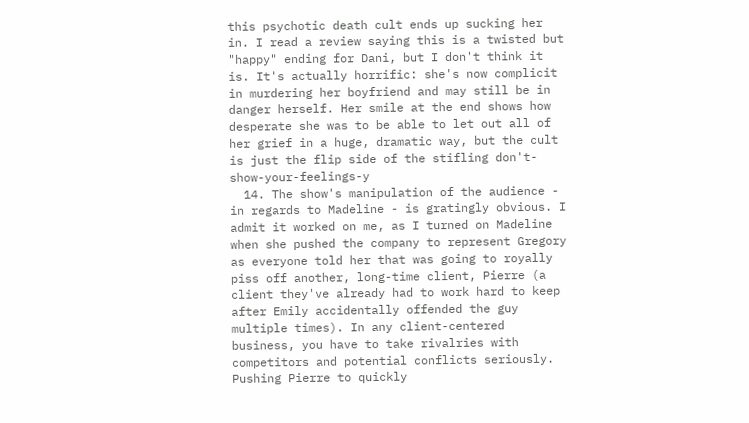this psychotic death cult ends up sucking her in. I read a review saying this is a twisted but "happy" ending for Dani, but I don't think it is. It's actually horrific: she's now complicit in murdering her boyfriend and may still be in danger herself. Her smile at the end shows how desperate she was to be able to let out all of her grief in a huge, dramatic way, but the cult is just the flip side of the stifling don't-show-your-feelings-y
  14. The show's manipulation of the audience - in regards to Madeline - is gratingly obvious. I admit it worked on me, as I turned on Madeline when she pushed the company to represent Gregory as everyone told her that was going to royally piss off another, long-time client, Pierre (a client they've already had to work hard to keep after Emily accidentally offended the guy multiple times). In any client-centered business, you have to take rivalries with competitors and potential conflicts seriously. Pushing Pierre to quickly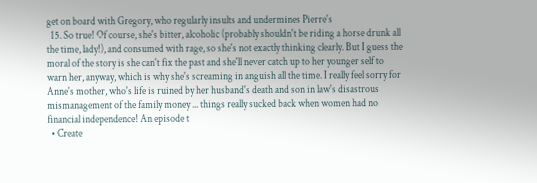get on board with Gregory, who regularly insults and undermines Pierre's
  15. So true! Of course, she's bitter, alcoholic (probably shouldn't be riding a horse drunk all the time, lady!), and consumed with rage, so she's not exactly thinking clearly. But I guess the moral of the story is she can't fix the past and she'll never catch up to her younger self to warn her, anyway, which is why she's screaming in anguish all the time. I really feel sorry for Anne's mother, who's life is ruined by her husband's death and son in law's disastrous mismanagement of the family money ... things really sucked back when women had no financial independence! An episode t
  • Create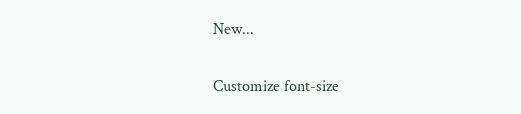New...

Customize font-size